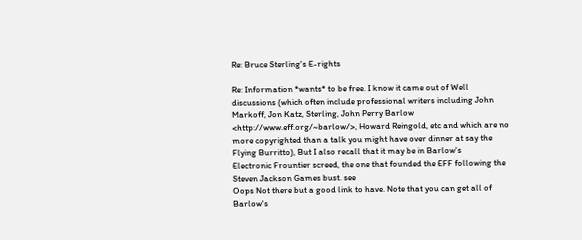Re: Bruce Sterling's E-rights

Re: Information *wants* to be free. I know it came out of Well
discussions (which often include professional writers including John
Markoff, Jon Katz, Sterling, John Perry Barlow
<http://www.eff.org/~barlow/>, Howard Reingold, etc and which are no
more copyrighted than a talk you might have over dinner at say the
Flying Burritto), But I also recall that it may be in Barlow's
Electronic Frountier screed, the one that founded the EFF following the
Steven Jackson Games bust. see
Oops Not there but a good link to have. Note that you can get all of
Barlow's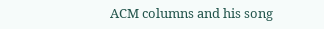ACM columns and his song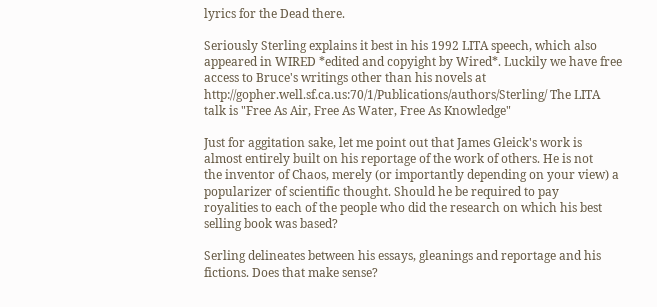lyrics for the Dead there.

Seriously Sterling explains it best in his 1992 LITA speech, which also
appeared in WIRED *edited and copyight by Wired*. Luckily we have free
access to Bruce's writings other than his novels at
http://gopher.well.sf.ca.us:70/1/Publications/authors/Sterling/ The LITA
talk is "Free As Air, Free As Water, Free As Knowledge"

Just for aggitation sake, let me point out that James Gleick's work is
almost entirely built on his reportage of the work of others. He is not
the inventor of Chaos, merely (or importantly depending on your view) a
popularizer of scientific thought. Should he be required to pay
royalities to each of the people who did the research on which his best
selling book was based?

Serling delineates between his essays, gleanings and reportage and his
fictions. Does that make sense?